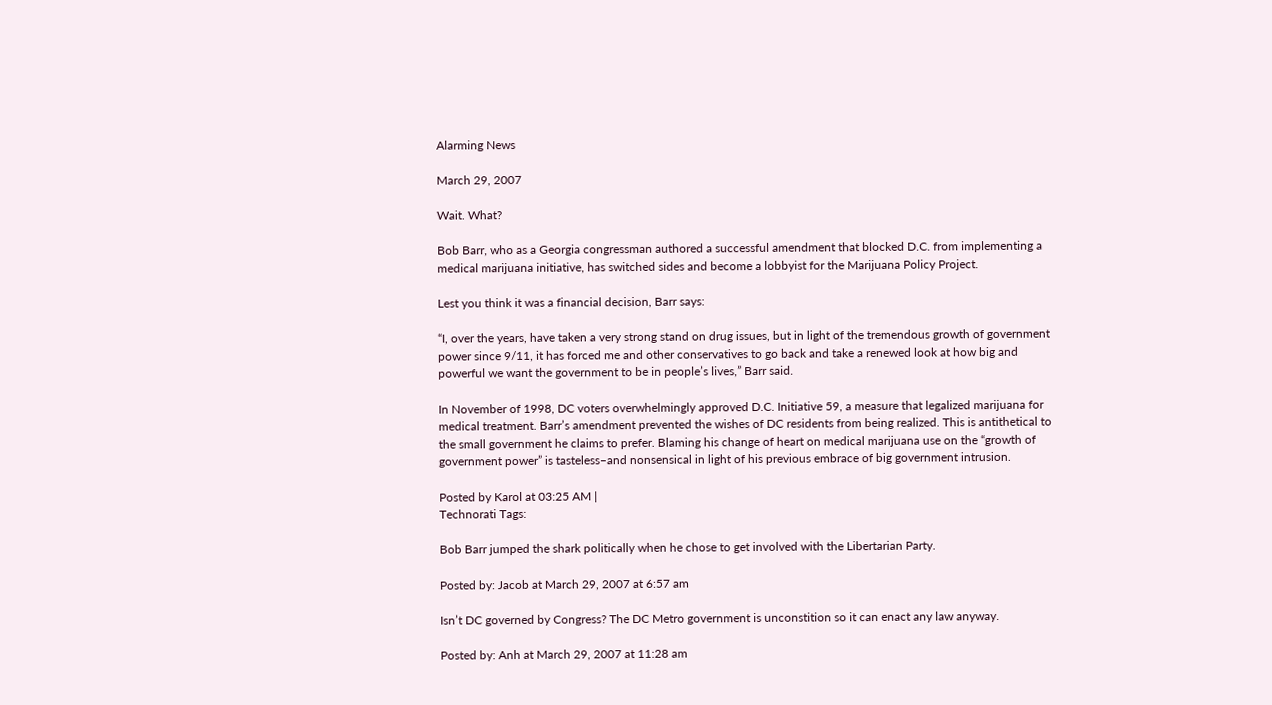Alarming News

March 29, 2007

Wait. What?

Bob Barr, who as a Georgia congressman authored a successful amendment that blocked D.C. from implementing a medical marijuana initiative, has switched sides and become a lobbyist for the Marijuana Policy Project.

Lest you think it was a financial decision, Barr says:

“I, over the years, have taken a very strong stand on drug issues, but in light of the tremendous growth of government power since 9/11, it has forced me and other conservatives to go back and take a renewed look at how big and powerful we want the government to be in people’s lives,” Barr said.

In November of 1998, DC voters overwhelmingly approved D.C. Initiative 59, a measure that legalized marijuana for medical treatment. Barr’s amendment prevented the wishes of DC residents from being realized. This is antithetical to the small government he claims to prefer. Blaming his change of heart on medical marijuana use on the “growth of government power” is tasteless–and nonsensical in light of his previous embrace of big government intrusion.

Posted by Karol at 03:25 AM |
Technorati Tags:

Bob Barr jumped the shark politically when he chose to get involved with the Libertarian Party.

Posted by: Jacob at March 29, 2007 at 6:57 am

Isn’t DC governed by Congress? The DC Metro government is unconstition so it can enact any law anyway.

Posted by: Anh at March 29, 2007 at 11:28 am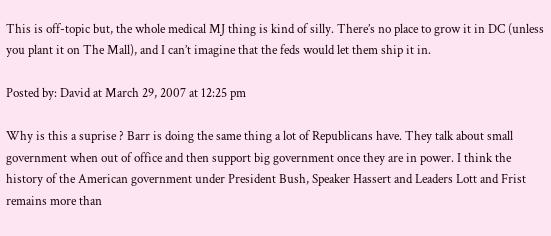This is off-topic but, the whole medical MJ thing is kind of silly. There’s no place to grow it in DC (unless you plant it on The Mall), and I can’t imagine that the feds would let them ship it in.

Posted by: David at March 29, 2007 at 12:25 pm

Why is this a suprise ? Barr is doing the same thing a lot of Republicans have. They talk about small government when out of office and then support big government once they are in power. I think the history of the American government under President Bush, Speaker Hassert and Leaders Lott and Frist remains more than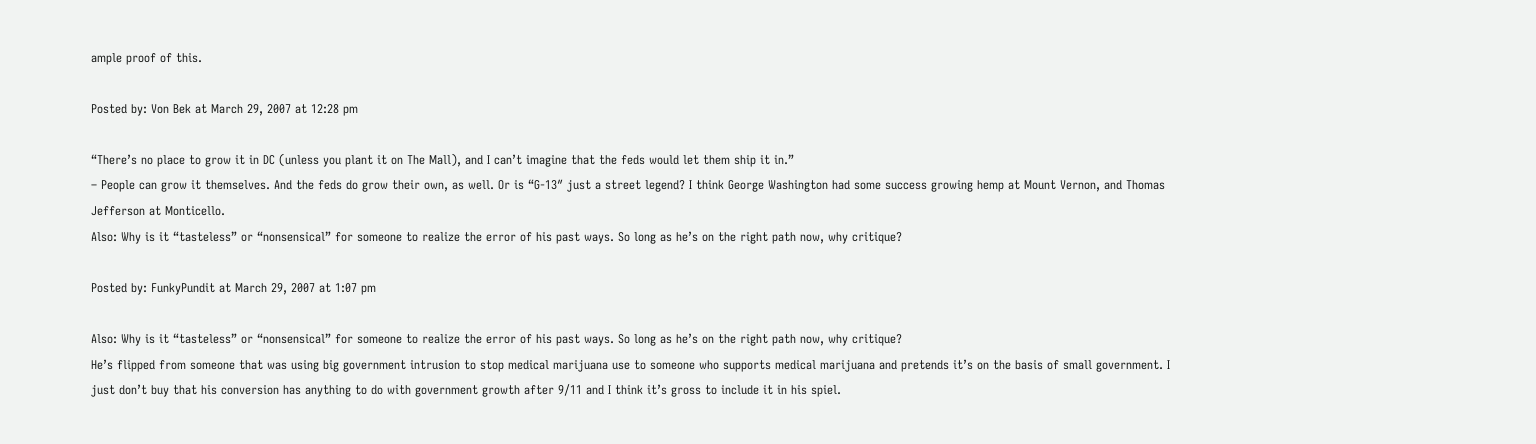ample proof of this.

Posted by: Von Bek at March 29, 2007 at 12:28 pm

“There’s no place to grow it in DC (unless you plant it on The Mall), and I can’t imagine that the feds would let them ship it in.”
– People can grow it themselves. And the feds do grow their own, as well. Or is “G-13″ just a street legend? I think George Washington had some success growing hemp at Mount Vernon, and Thomas Jefferson at Monticello.
Also: Why is it “tasteless” or “nonsensical” for someone to realize the error of his past ways. So long as he’s on the right path now, why critique?

Posted by: FunkyPundit at March 29, 2007 at 1:07 pm

Also: Why is it “tasteless” or “nonsensical” for someone to realize the error of his past ways. So long as he’s on the right path now, why critique?
He’s flipped from someone that was using big government intrusion to stop medical marijuana use to someone who supports medical marijuana and pretends it’s on the basis of small government. I just don’t buy that his conversion has anything to do with government growth after 9/11 and I think it’s gross to include it in his spiel.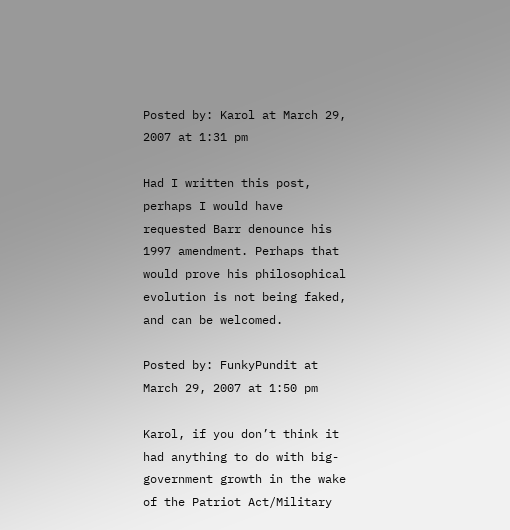Posted by: Karol at March 29, 2007 at 1:31 pm

Had I written this post, perhaps I would have requested Barr denounce his 1997 amendment. Perhaps that would prove his philosophical evolution is not being faked, and can be welcomed.

Posted by: FunkyPundit at March 29, 2007 at 1:50 pm

Karol, if you don’t think it had anything to do with big-government growth in the wake of the Patriot Act/Military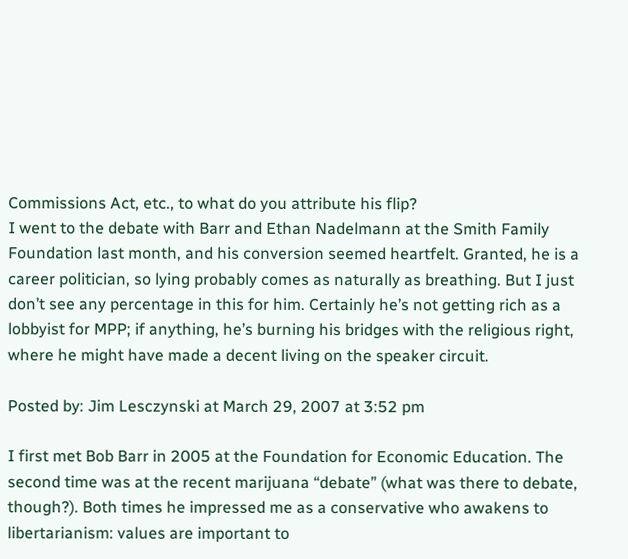Commissions Act, etc., to what do you attribute his flip?
I went to the debate with Barr and Ethan Nadelmann at the Smith Family Foundation last month, and his conversion seemed heartfelt. Granted, he is a career politician, so lying probably comes as naturally as breathing. But I just don’t see any percentage in this for him. Certainly he’s not getting rich as a lobbyist for MPP; if anything, he’s burning his bridges with the religious right, where he might have made a decent living on the speaker circuit.

Posted by: Jim Lesczynski at March 29, 2007 at 3:52 pm

I first met Bob Barr in 2005 at the Foundation for Economic Education. The second time was at the recent marijuana “debate” (what was there to debate, though?). Both times he impressed me as a conservative who awakens to libertarianism: values are important to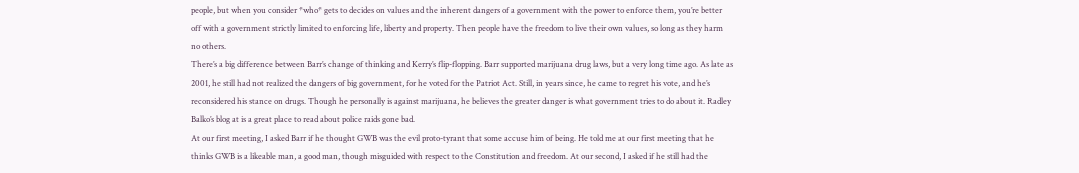people, but when you consider *who* gets to decides on values and the inherent dangers of a government with the power to enforce them, you’re better off with a government strictly limited to enforcing life, liberty and property. Then people have the freedom to live their own values, so long as they harm no others.
There’s a big difference between Barr’s change of thinking and Kerry’s flip-flopping. Barr supported marijuana drug laws, but a very long time ago. As late as 2001, he still had not realized the dangers of big government, for he voted for the Patriot Act. Still, in years since, he came to regret his vote, and he’s reconsidered his stance on drugs. Though he personally is against marijuana, he believes the greater danger is what government tries to do about it. Radley Balko’s blog at is a great place to read about police raids gone bad.
At our first meeting, I asked Barr if he thought GWB was the evil proto-tyrant that some accuse him of being. He told me at our first meeting that he thinks GWB is a likeable man, a good man, though misguided with respect to the Constitution and freedom. At our second, I asked if he still had the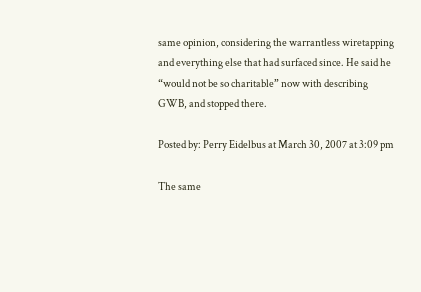same opinion, considering the warrantless wiretapping and everything else that had surfaced since. He said he “would not be so charitable” now with describing GWB, and stopped there.

Posted by: Perry Eidelbus at March 30, 2007 at 3:09 pm

The same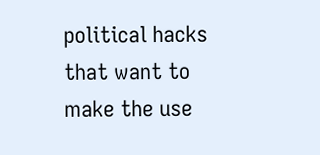political hacks that want to make the use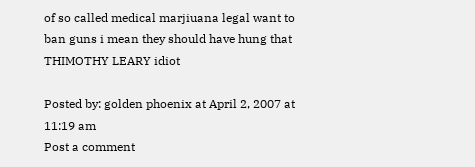of so called medical marjiuana legal want to ban guns i mean they should have hung that THIMOTHY LEARY idiot

Posted by: golden phoenix at April 2, 2007 at 11:19 am
Post a comment